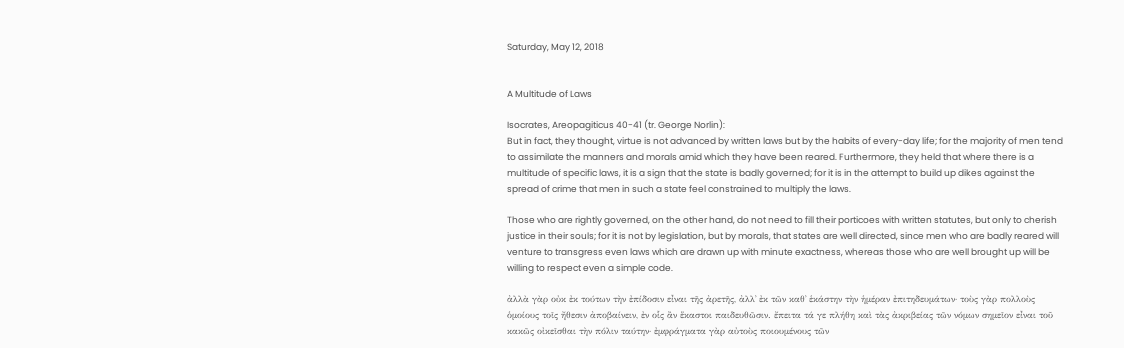Saturday, May 12, 2018


A Multitude of Laws

Isocrates, Areopagiticus 40-41 (tr. George Norlin):
But in fact, they thought, virtue is not advanced by written laws but by the habits of every-day life; for the majority of men tend to assimilate the manners and morals amid which they have been reared. Furthermore, they held that where there is a multitude of specific laws, it is a sign that the state is badly governed; for it is in the attempt to build up dikes against the spread of crime that men in such a state feel constrained to multiply the laws.

Those who are rightly governed, on the other hand, do not need to fill their porticoes with written statutes, but only to cherish justice in their souls; for it is not by legislation, but by morals, that states are well directed, since men who are badly reared will venture to transgress even laws which are drawn up with minute exactness, whereas those who are well brought up will be willing to respect even a simple code.

ἀλλὰ γὰρ οὐκ ἐκ τούτων τὴν ἐπίδοσιν εἶναι τῆς ἀρετῆς, ἀλλ᾿ ἐκ τῶν καθ᾿ ἑκάστην τὴν ἡμέραν ἐπιτηδευμάτων· τοὺς γὰρ πολλοὺς ὁμοίους τοῖς ἤθεσιν ἀποβαίνειν, ἐν οἷς ἂν ἕκαστοι παιδευθῶσιν. ἔπειτα τά γε πλήθη καὶ τὰς ἀκριβείας τῶν νόμων σημεῖον εἶναι τοῦ κακῶς οἰκεῖσθαι τὴν πόλιν ταύτην· ἐμφράγματα γὰρ αὐτοὺς ποιουμένους τῶν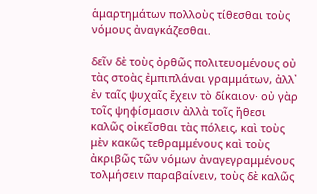ἁμαρτημάτων πολλοὺς τίθεσθαι τοὺς νόμους ἀναγκάζεσθαι.

δεῖν δὲ τοὺς ὀρθῶς πολιτευομένους οὐ τὰς στοὰς ἐμπιπλάναι γραμμάτων, ἀλλ᾿ ἐν ταῖς ψυχαῖς ἔχειν τὸ δίκαιον· οὐ γὰρ τοῖς ψηφίσμασιν ἀλλὰ τοῖς ἤθεσι καλῶς οἰκεῖσθαι τὰς πόλεις, καὶ τοὺς μὲν κακῶς τεθραμμένους καὶ τοὺς ἀκριβῶς τῶν νόμων ἀναγεγραμμένους τολμήσειν παραβαίνειν, τοὺς δὲ καλῶς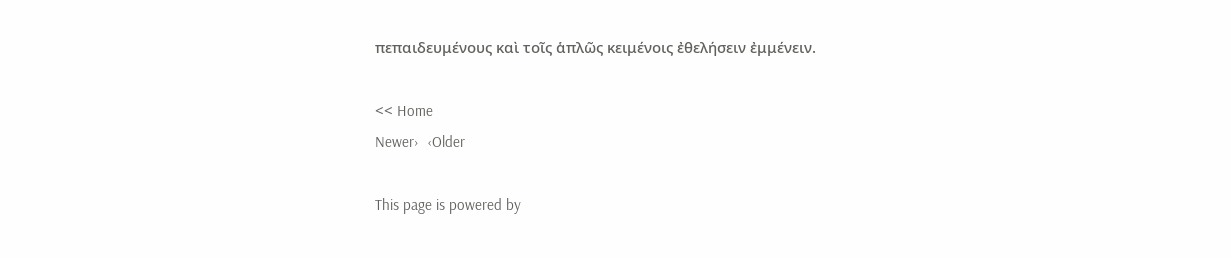πεπαιδευμένους καὶ τοῖς ἁπλῶς κειμένοις ἐθελήσειν ἐμμένειν.

<< Home
Newer›  ‹Older

This page is powered by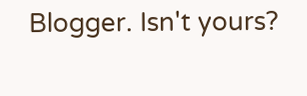Blogger. Isn't yours?